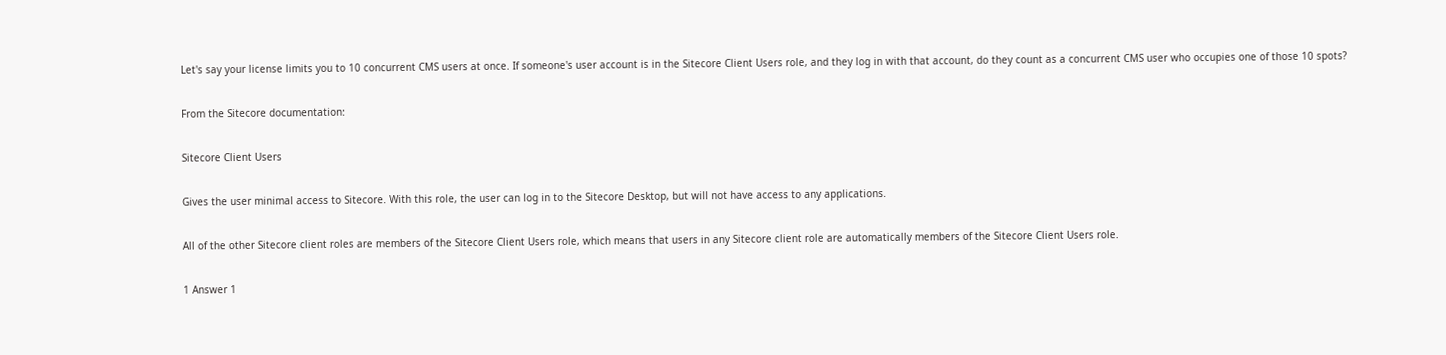Let's say your license limits you to 10 concurrent CMS users at once. If someone's user account is in the Sitecore Client Users role, and they log in with that account, do they count as a concurrent CMS user who occupies one of those 10 spots?

From the Sitecore documentation:

Sitecore Client Users

Gives the user minimal access to Sitecore. With this role, the user can log in to the Sitecore Desktop, but will not have access to any applications.

All of the other Sitecore client roles are members of the Sitecore Client Users role, which means that users in any Sitecore client role are automatically members of the Sitecore Client Users role.

1 Answer 1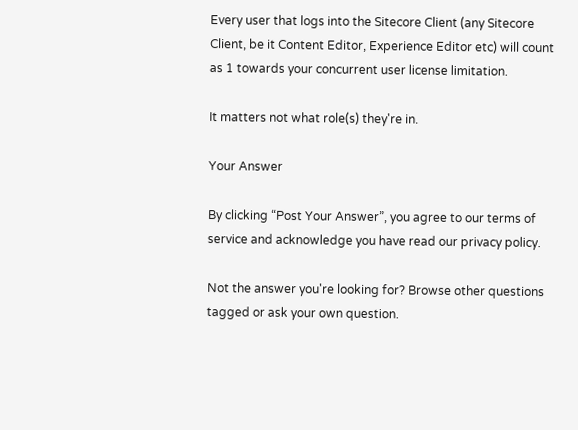Every user that logs into the Sitecore Client (any Sitecore Client, be it Content Editor, Experience Editor etc) will count as 1 towards your concurrent user license limitation.

It matters not what role(s) they're in.

Your Answer

By clicking “Post Your Answer”, you agree to our terms of service and acknowledge you have read our privacy policy.

Not the answer you're looking for? Browse other questions tagged or ask your own question.